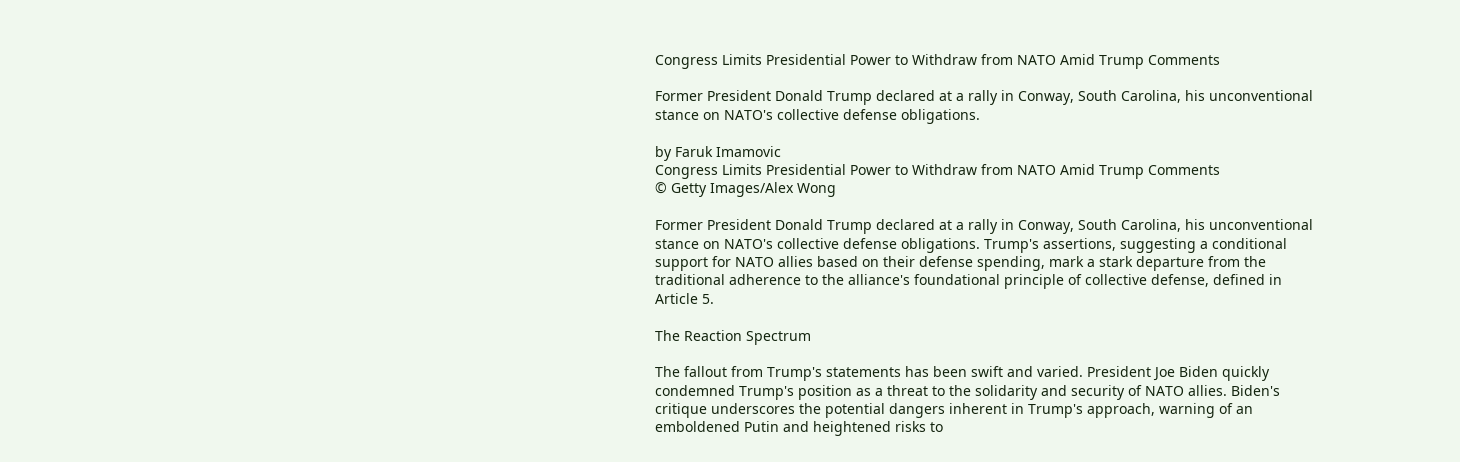Congress Limits Presidential Power to Withdraw from NATO Amid Trump Comments

Former President Donald Trump declared at a rally in Conway, South Carolina, his unconventional stance on NATO's collective defense obligations.

by Faruk Imamovic
Congress Limits Presidential Power to Withdraw from NATO Amid Trump Comments
© Getty Images/Alex Wong

Former President Donald Trump declared at a rally in Conway, South Carolina, his unconventional stance on NATO's collective defense obligations. Trump's assertions, suggesting a conditional support for NATO allies based on their defense spending, mark a stark departure from the traditional adherence to the alliance's foundational principle of collective defense, defined in Article 5.

The Reaction Spectrum

The fallout from Trump's statements has been swift and varied. President Joe Biden quickly condemned Trump's position as a threat to the solidarity and security of NATO allies. Biden's critique underscores the potential dangers inherent in Trump's approach, warning of an emboldened Putin and heightened risks to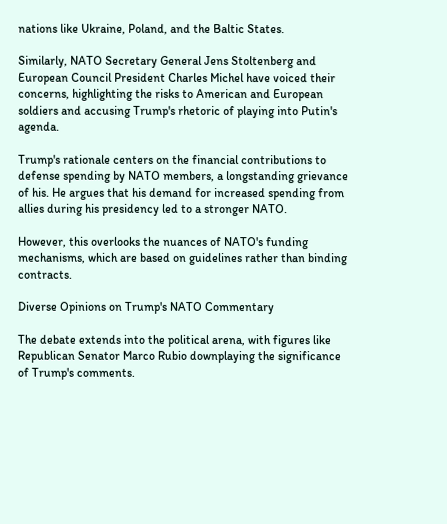nations like Ukraine, Poland, and the Baltic States.

Similarly, NATO Secretary General Jens Stoltenberg and European Council President Charles Michel have voiced their concerns, highlighting the risks to American and European soldiers and accusing Trump's rhetoric of playing into Putin's agenda.

Trump's rationale centers on the financial contributions to defense spending by NATO members, a longstanding grievance of his. He argues that his demand for increased spending from allies during his presidency led to a stronger NATO.

However, this overlooks the nuances of NATO's funding mechanisms, which are based on guidelines rather than binding contracts.

Diverse Opinions on Trump's NATO Commentary

The debate extends into the political arena, with figures like Republican Senator Marco Rubio downplaying the significance of Trump's comments.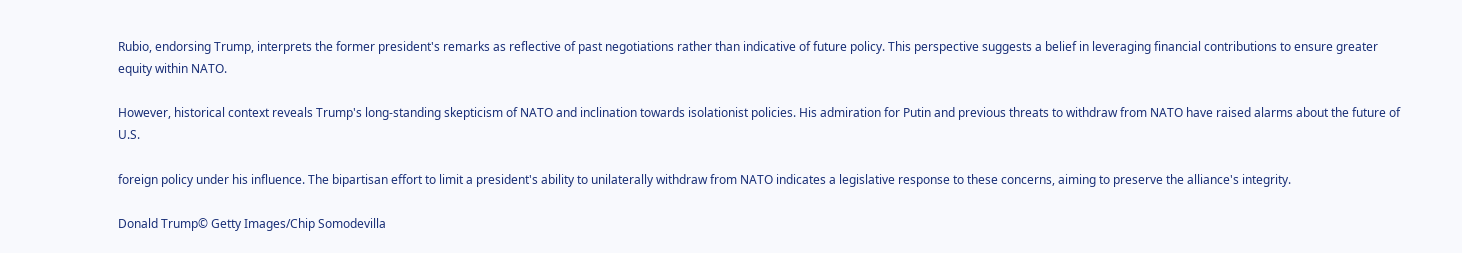Rubio, endorsing Trump, interprets the former president's remarks as reflective of past negotiations rather than indicative of future policy. This perspective suggests a belief in leveraging financial contributions to ensure greater equity within NATO.

However, historical context reveals Trump's long-standing skepticism of NATO and inclination towards isolationist policies. His admiration for Putin and previous threats to withdraw from NATO have raised alarms about the future of U.S.

foreign policy under his influence. The bipartisan effort to limit a president's ability to unilaterally withdraw from NATO indicates a legislative response to these concerns, aiming to preserve the alliance's integrity.

Donald Trump© Getty Images/Chip Somodevilla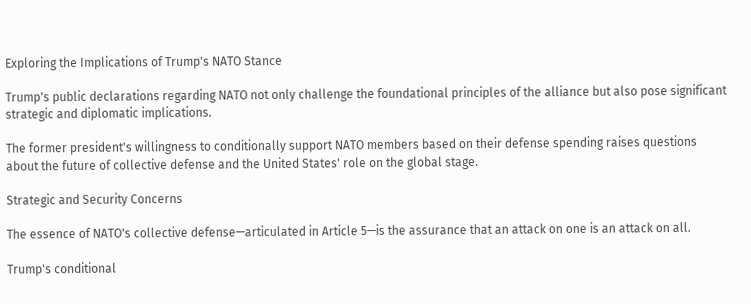Exploring the Implications of Trump's NATO Stance

Trump's public declarations regarding NATO not only challenge the foundational principles of the alliance but also pose significant strategic and diplomatic implications.

The former president's willingness to conditionally support NATO members based on their defense spending raises questions about the future of collective defense and the United States' role on the global stage.

Strategic and Security Concerns

The essence of NATO's collective defense—articulated in Article 5—is the assurance that an attack on one is an attack on all.

Trump's conditional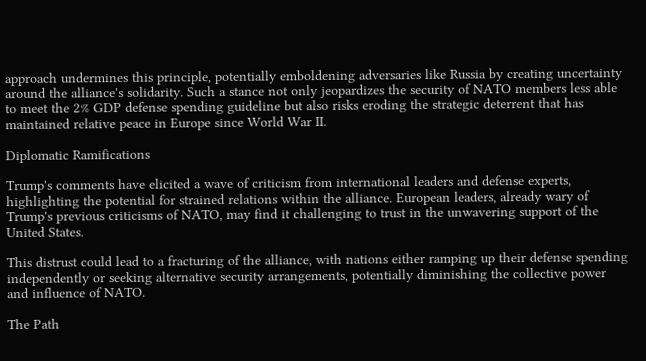approach undermines this principle, potentially emboldening adversaries like Russia by creating uncertainty around the alliance's solidarity. Such a stance not only jeopardizes the security of NATO members less able to meet the 2% GDP defense spending guideline but also risks eroding the strategic deterrent that has maintained relative peace in Europe since World War II.

Diplomatic Ramifications

Trump's comments have elicited a wave of criticism from international leaders and defense experts, highlighting the potential for strained relations within the alliance. European leaders, already wary of Trump's previous criticisms of NATO, may find it challenging to trust in the unwavering support of the United States.

This distrust could lead to a fracturing of the alliance, with nations either ramping up their defense spending independently or seeking alternative security arrangements, potentially diminishing the collective power and influence of NATO.

The Path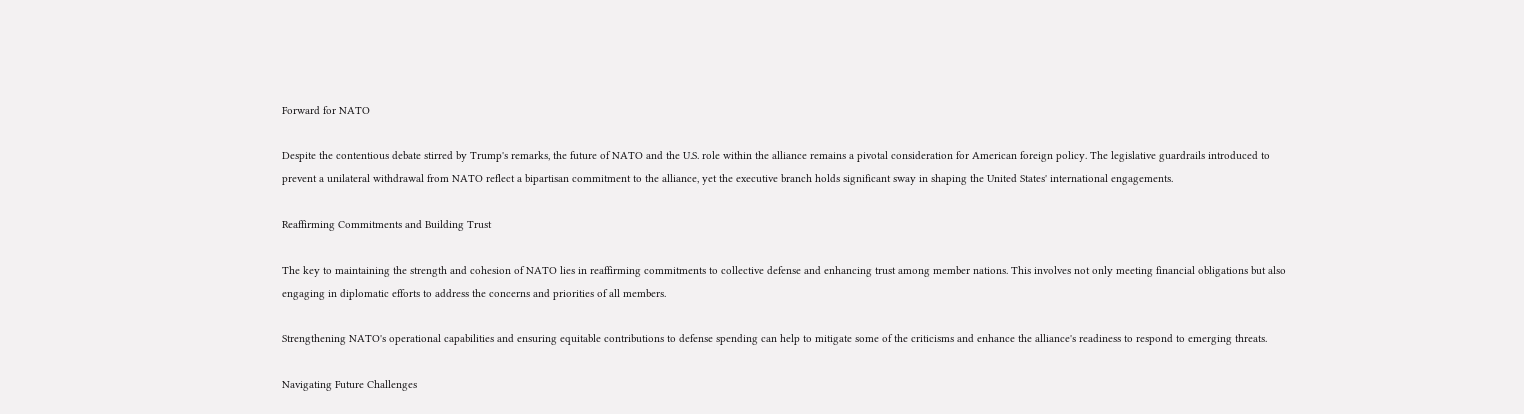Forward for NATO

Despite the contentious debate stirred by Trump's remarks, the future of NATO and the U.S. role within the alliance remains a pivotal consideration for American foreign policy. The legislative guardrails introduced to prevent a unilateral withdrawal from NATO reflect a bipartisan commitment to the alliance, yet the executive branch holds significant sway in shaping the United States' international engagements.

Reaffirming Commitments and Building Trust

The key to maintaining the strength and cohesion of NATO lies in reaffirming commitments to collective defense and enhancing trust among member nations. This involves not only meeting financial obligations but also engaging in diplomatic efforts to address the concerns and priorities of all members.

Strengthening NATO's operational capabilities and ensuring equitable contributions to defense spending can help to mitigate some of the criticisms and enhance the alliance's readiness to respond to emerging threats.

Navigating Future Challenges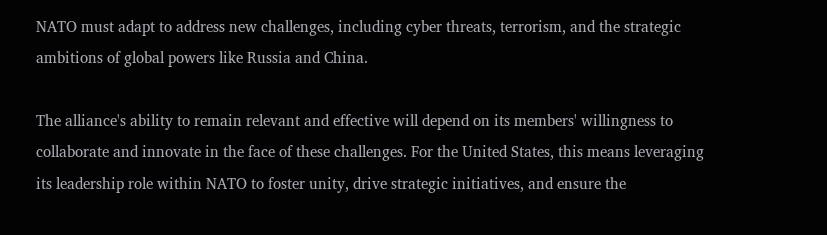NATO must adapt to address new challenges, including cyber threats, terrorism, and the strategic ambitions of global powers like Russia and China.

The alliance's ability to remain relevant and effective will depend on its members' willingness to collaborate and innovate in the face of these challenges. For the United States, this means leveraging its leadership role within NATO to foster unity, drive strategic initiatives, and ensure the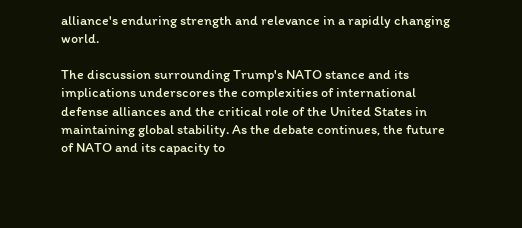alliance's enduring strength and relevance in a rapidly changing world.

The discussion surrounding Trump's NATO stance and its implications underscores the complexities of international defense alliances and the critical role of the United States in maintaining global stability. As the debate continues, the future of NATO and its capacity to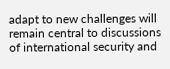adapt to new challenges will remain central to discussions of international security and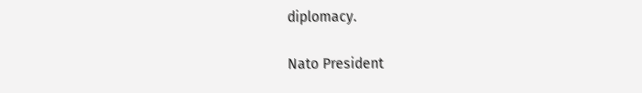diplomacy.

Nato President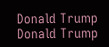Donald Trump Donald Trump